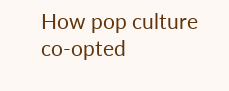How pop culture co-opted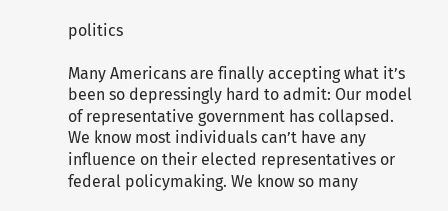politics

Many Americans are finally accepting what it’s been so depressingly hard to admit: Our model of representative government has collapsed. We know most individuals can’t have any influence on their elected representatives or federal policymaking. We know so many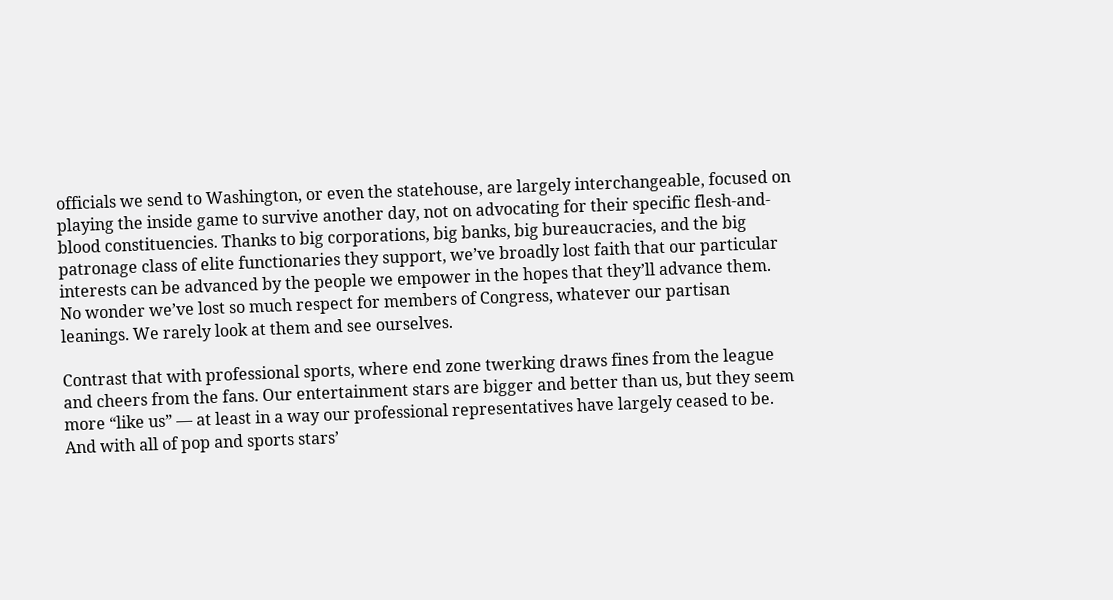officials we send to Washington, or even the statehouse, are largely interchangeable, focused on playing the inside game to survive another day, not on advocating for their specific flesh-and-blood constituencies. Thanks to big corporations, big banks, big bureaucracies, and the big patronage class of elite functionaries they support, we’ve broadly lost faith that our particular interests can be advanced by the people we empower in the hopes that they’ll advance them. No wonder we’ve lost so much respect for members of Congress, whatever our partisan leanings. We rarely look at them and see ourselves.

Contrast that with professional sports, where end zone twerking draws fines from the league and cheers from the fans. Our entertainment stars are bigger and better than us, but they seem more “like us” — at least in a way our professional representatives have largely ceased to be. And with all of pop and sports stars’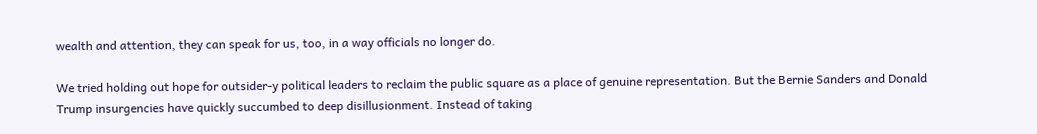wealth and attention, they can speak for us, too, in a way officials no longer do.

We tried holding out hope for outsider-y political leaders to reclaim the public square as a place of genuine representation. But the Bernie Sanders and Donald Trump insurgencies have quickly succumbed to deep disillusionment. Instead of taking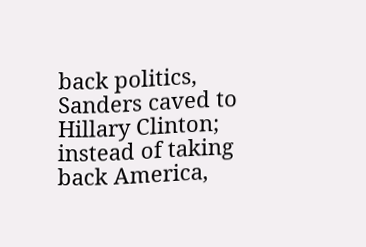back politics, Sanders caved to Hillary Clinton; instead of taking back America,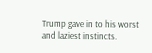Trump gave in to his worst and laziest instincts.